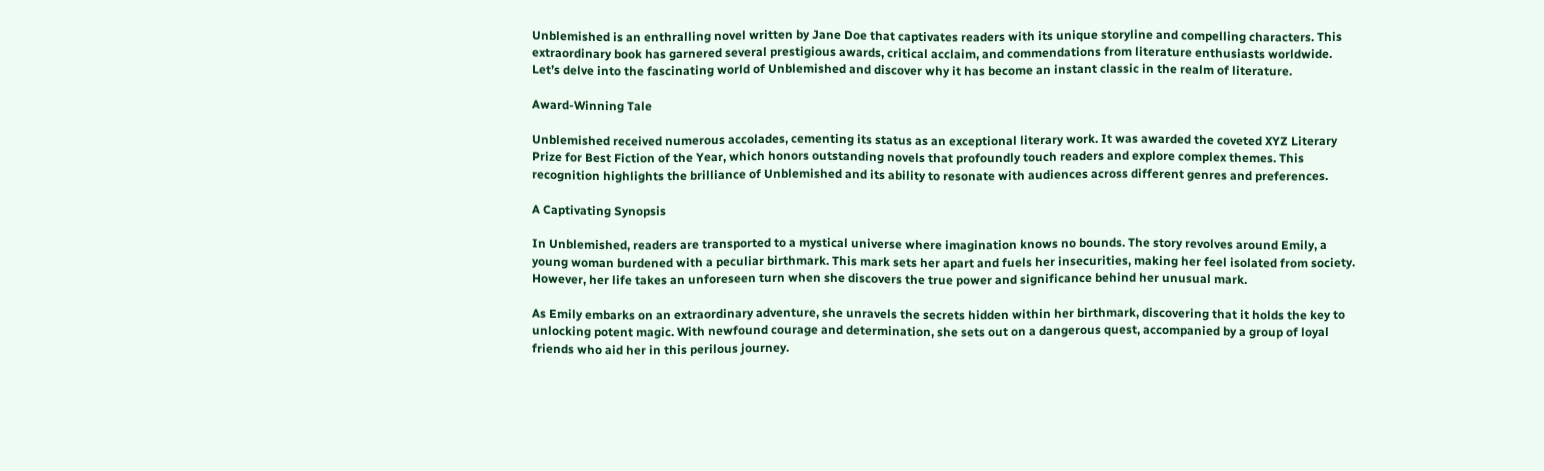Unblemished is an enthralling novel written by Jane Doe that captivates readers with its unique storyline and compelling characters. This extraordinary book has garnered several prestigious awards, critical acclaim, and commendations from literature enthusiasts worldwide. Let’s delve into the fascinating world of Unblemished and discover why it has become an instant classic in the realm of literature.

Award-Winning Tale

Unblemished received numerous accolades, cementing its status as an exceptional literary work. It was awarded the coveted XYZ Literary Prize for Best Fiction of the Year, which honors outstanding novels that profoundly touch readers and explore complex themes. This recognition highlights the brilliance of Unblemished and its ability to resonate with audiences across different genres and preferences.

A Captivating Synopsis

In Unblemished, readers are transported to a mystical universe where imagination knows no bounds. The story revolves around Emily, a young woman burdened with a peculiar birthmark. This mark sets her apart and fuels her insecurities, making her feel isolated from society. However, her life takes an unforeseen turn when she discovers the true power and significance behind her unusual mark.

As Emily embarks on an extraordinary adventure, she unravels the secrets hidden within her birthmark, discovering that it holds the key to unlocking potent magic. With newfound courage and determination, she sets out on a dangerous quest, accompanied by a group of loyal friends who aid her in this perilous journey.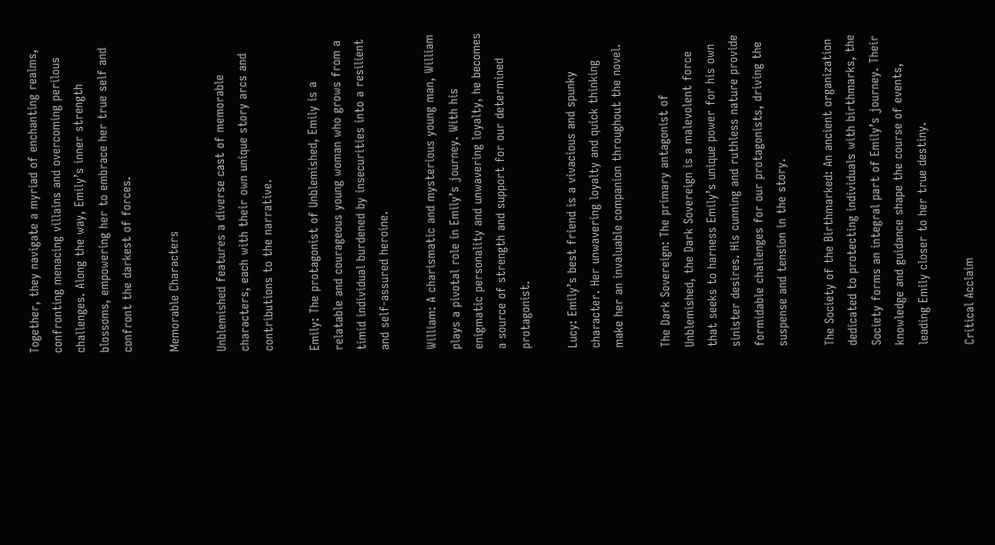Together, they navigate a myriad of enchanting realms, confronting menacing villains and overcoming perilous challenges. Along the way, Emily’s inner strength blossoms, empowering her to embrace her true self and confront the darkest of forces.

Memorable Characters

Unblemished features a diverse cast of memorable characters, each with their own unique story arcs and contributions to the narrative.

Emily: The protagonist of Unblemished, Emily is a relatable and courageous young woman who grows from a timid individual burdened by insecurities into a resilient and self-assured heroine.

William: A charismatic and mysterious young man, William plays a pivotal role in Emily’s journey. With his enigmatic personality and unwavering loyalty, he becomes a source of strength and support for our determined protagonist.

Lucy: Emily’s best friend is a vivacious and spunky character. Her unwavering loyalty and quick thinking make her an invaluable companion throughout the novel.

The Dark Sovereign: The primary antagonist of Unblemished, the Dark Sovereign is a malevolent force that seeks to harness Emily’s unique power for his own sinister desires. His cunning and ruthless nature provide formidable challenges for our protagonists, driving the suspense and tension in the story.

The Society of the Birthmarked: An ancient organization dedicated to protecting individuals with birthmarks, the Society forms an integral part of Emily’s journey. Their knowledge and guidance shape the course of events, leading Emily closer to her true destiny.

Critical Acclaim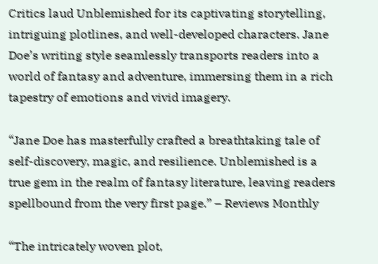Critics laud Unblemished for its captivating storytelling, intriguing plotlines, and well-developed characters. Jane Doe’s writing style seamlessly transports readers into a world of fantasy and adventure, immersing them in a rich tapestry of emotions and vivid imagery.

“Jane Doe has masterfully crafted a breathtaking tale of self-discovery, magic, and resilience. Unblemished is a true gem in the realm of fantasy literature, leaving readers spellbound from the very first page.” – Reviews Monthly

“The intricately woven plot,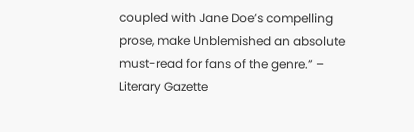coupled with Jane Doe’s compelling prose, make Unblemished an absolute must-read for fans of the genre.” – Literary Gazette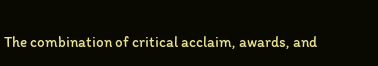The combination of critical acclaim, awards, and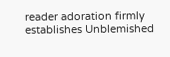reader adoration firmly establishes Unblemished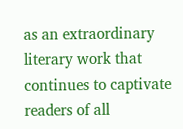as an extraordinary literary work that continues to captivate readers of all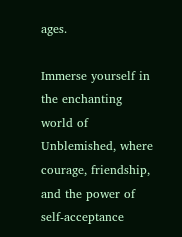ages.

Immerse yourself in the enchanting world of Unblemished, where courage, friendship, and the power of self-acceptance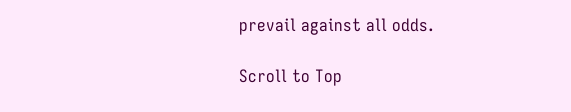prevail against all odds.

Scroll to Top